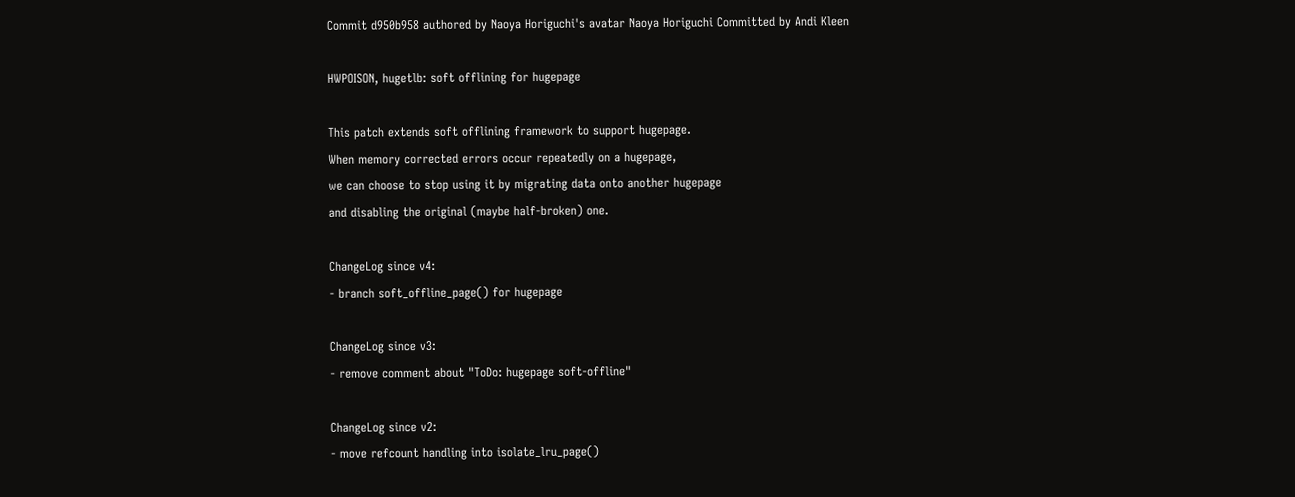Commit d950b958 authored by Naoya Horiguchi's avatar Naoya Horiguchi Committed by Andi Kleen

HWPOISON, hugetlb: soft offlining for hugepage

This patch extends soft offlining framework to support hugepage.
When memory corrected errors occur repeatedly on a hugepage,
we can choose to stop using it by migrating data onto another hugepage
and disabling the original (maybe half-broken) one.

ChangeLog since v4:
- branch soft_offline_page() for hugepage

ChangeLog since v3:
- remove comment about "ToDo: hugepage soft-offline"

ChangeLog since v2:
- move refcount handling into isolate_lru_page()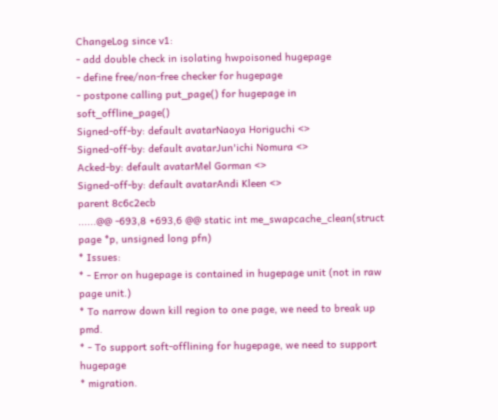ChangeLog since v1:
- add double check in isolating hwpoisoned hugepage
- define free/non-free checker for hugepage
- postpone calling put_page() for hugepage in soft_offline_page()
Signed-off-by: default avatarNaoya Horiguchi <>
Signed-off-by: default avatarJun'ichi Nomura <>
Acked-by: default avatarMel Gorman <>
Signed-off-by: default avatarAndi Kleen <>
parent 8c6c2ecb
......@@ -693,8 +693,6 @@ static int me_swapcache_clean(struct page *p, unsigned long pfn)
* Issues:
* - Error on hugepage is contained in hugepage unit (not in raw page unit.)
* To narrow down kill region to one page, we need to break up pmd.
* - To support soft-offlining for hugepage, we need to support hugepage
* migration.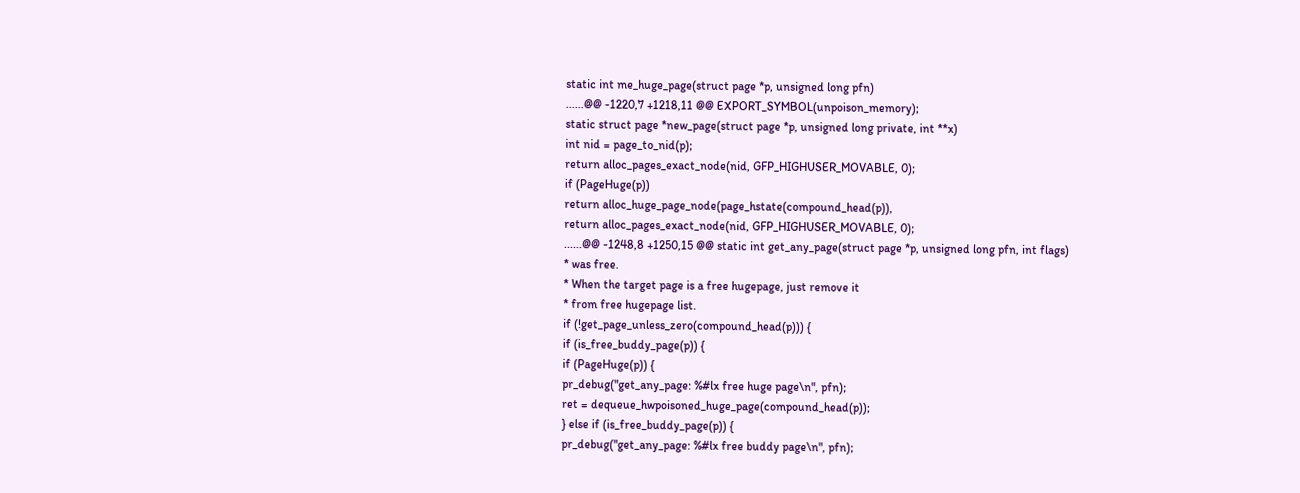static int me_huge_page(struct page *p, unsigned long pfn)
......@@ -1220,7 +1218,11 @@ EXPORT_SYMBOL(unpoison_memory);
static struct page *new_page(struct page *p, unsigned long private, int **x)
int nid = page_to_nid(p);
return alloc_pages_exact_node(nid, GFP_HIGHUSER_MOVABLE, 0);
if (PageHuge(p))
return alloc_huge_page_node(page_hstate(compound_head(p)),
return alloc_pages_exact_node(nid, GFP_HIGHUSER_MOVABLE, 0);
......@@ -1248,8 +1250,15 @@ static int get_any_page(struct page *p, unsigned long pfn, int flags)
* was free.
* When the target page is a free hugepage, just remove it
* from free hugepage list.
if (!get_page_unless_zero(compound_head(p))) {
if (is_free_buddy_page(p)) {
if (PageHuge(p)) {
pr_debug("get_any_page: %#lx free huge page\n", pfn);
ret = dequeue_hwpoisoned_huge_page(compound_head(p));
} else if (is_free_buddy_page(p)) {
pr_debug("get_any_page: %#lx free buddy page\n", pfn);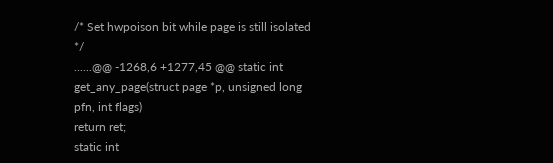/* Set hwpoison bit while page is still isolated */
......@@ -1268,6 +1277,45 @@ static int get_any_page(struct page *p, unsigned long pfn, int flags)
return ret;
static int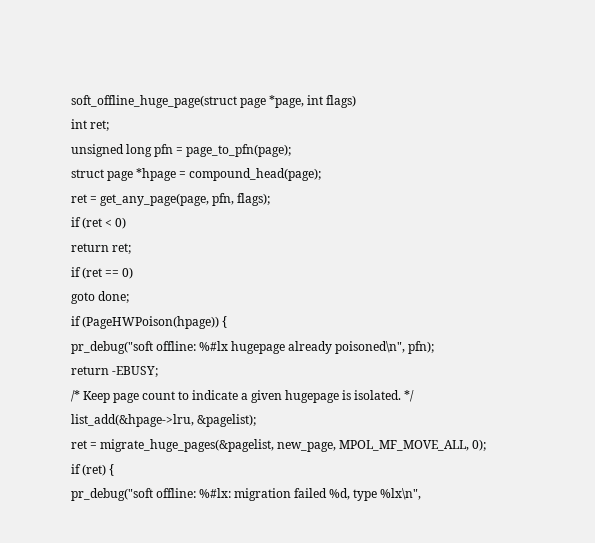soft_offline_huge_page(struct page *page, int flags)
int ret;
unsigned long pfn = page_to_pfn(page);
struct page *hpage = compound_head(page);
ret = get_any_page(page, pfn, flags);
if (ret < 0)
return ret;
if (ret == 0)
goto done;
if (PageHWPoison(hpage)) {
pr_debug("soft offline: %#lx hugepage already poisoned\n", pfn);
return -EBUSY;
/* Keep page count to indicate a given hugepage is isolated. */
list_add(&hpage->lru, &pagelist);
ret = migrate_huge_pages(&pagelist, new_page, MPOL_MF_MOVE_ALL, 0);
if (ret) {
pr_debug("soft offline: %#lx: migration failed %d, type %lx\n",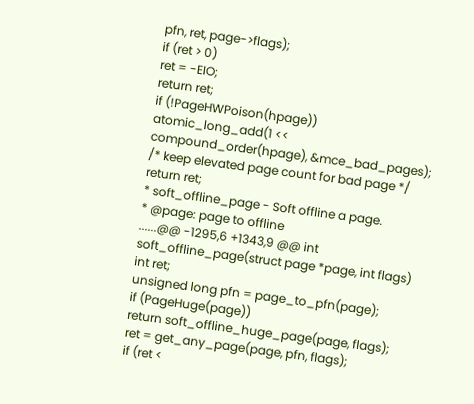pfn, ret, page->flags);
if (ret > 0)
ret = -EIO;
return ret;
if (!PageHWPoison(hpage))
atomic_long_add(1 << compound_order(hpage), &mce_bad_pages);
/* keep elevated page count for bad page */
return ret;
* soft_offline_page - Soft offline a page.
* @page: page to offline
......@@ -1295,6 +1343,9 @@ int soft_offline_page(struct page *page, int flags)
int ret;
unsigned long pfn = page_to_pfn(page);
if (PageHuge(page))
return soft_offline_huge_page(page, flags);
ret = get_any_page(page, pfn, flags);
if (ret <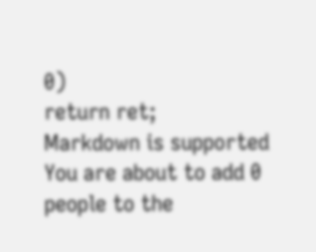0)
return ret;
Markdown is supported
You are about to add 0 people to the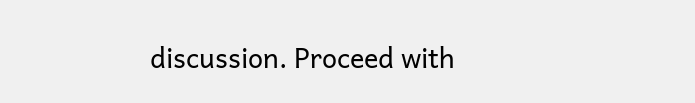discussion. Proceed with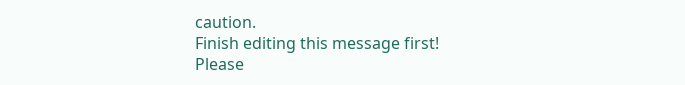caution.
Finish editing this message first!
Please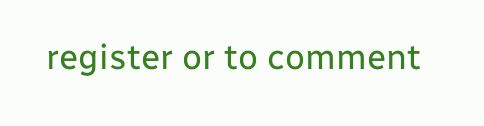register or to comment